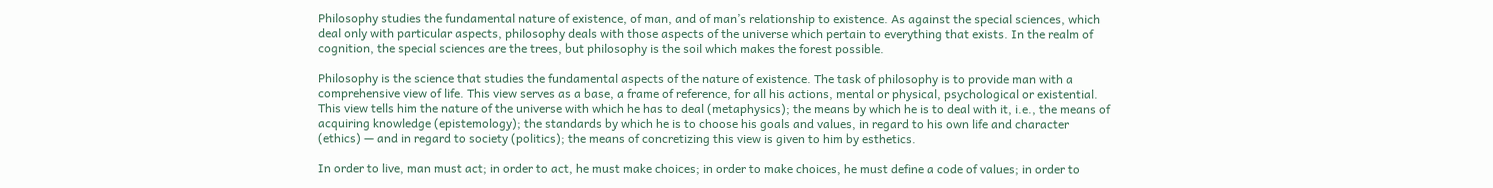Philosophy studies the fundamental nature of existence, of man, and of man’s relationship to existence. As against the special sciences, which deal only with particular aspects, philosophy deals with those aspects of the universe which pertain to everything that exists. In the realm of cognition, the special sciences are the trees, but philosophy is the soil which makes the forest possible.

Philosophy is the science that studies the fundamental aspects of the nature of existence. The task of philosophy is to provide man with a comprehensive view of life. This view serves as a base, a frame of reference, for all his actions, mental or physical, psychological or existential. This view tells him the nature of the universe with which he has to deal (metaphysics); the means by which he is to deal with it, i.e., the means of acquiring knowledge (epistemology); the standards by which he is to choose his goals and values, in regard to his own life and character (ethics) — and in regard to society (politics); the means of concretizing this view is given to him by esthetics.

In order to live, man must act; in order to act, he must make choices; in order to make choices, he must define a code of values; in order to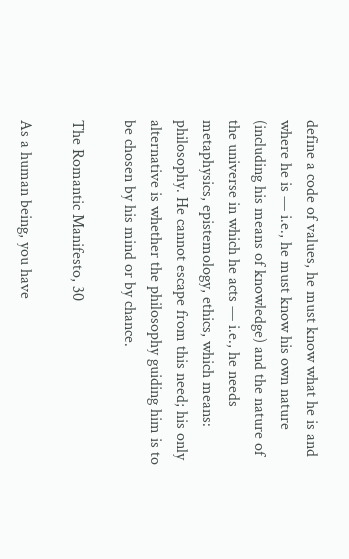define a code of values, he must know what he is and where he is — i.e., he must know his own nature (including his means of knowledge) and the nature of the universe in which he acts — i.e., he needs metaphysics, epistemology, ethics, which means: philosophy. He cannot escape from this need; his only alternative is whether the philosophy guiding him is to be chosen by his mind or by chance.

The Romantic Manifesto, 30

As a human being, you have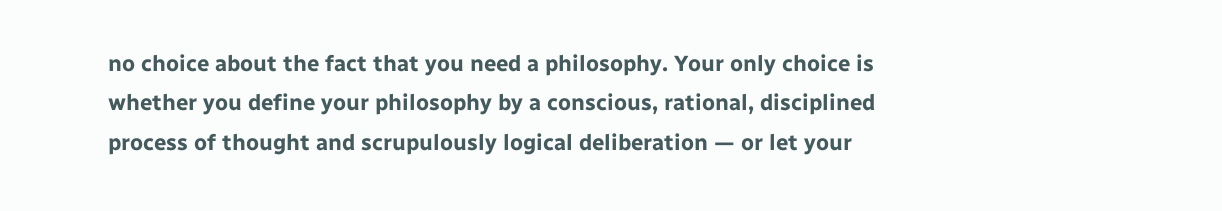no choice about the fact that you need a philosophy. Your only choice is whether you define your philosophy by a conscious, rational, disciplined process of thought and scrupulously logical deliberation — or let your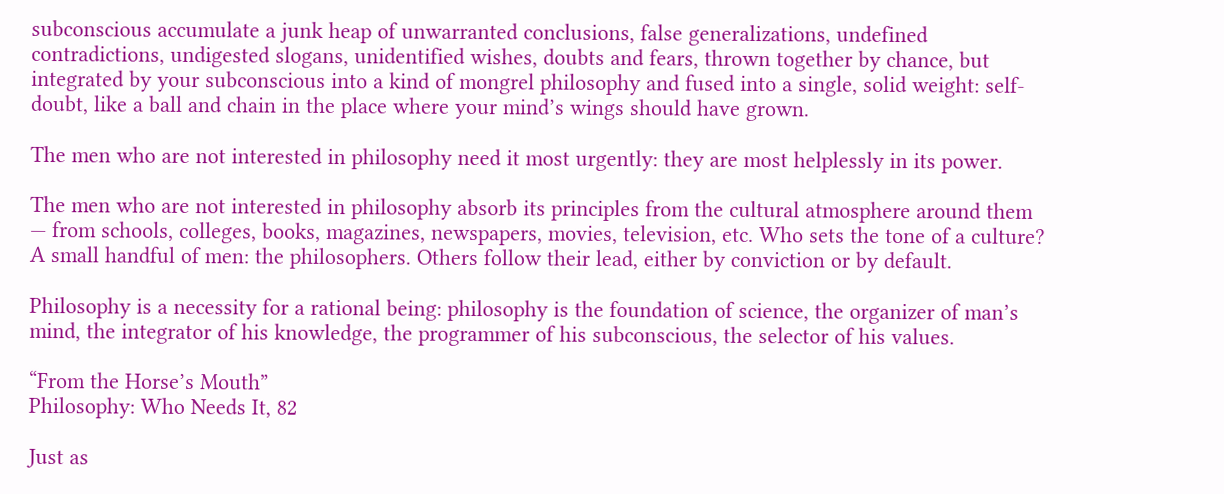subconscious accumulate a junk heap of unwarranted conclusions, false generalizations, undefined contradictions, undigested slogans, unidentified wishes, doubts and fears, thrown together by chance, but integrated by your subconscious into a kind of mongrel philosophy and fused into a single, solid weight: self-doubt, like a ball and chain in the place where your mind’s wings should have grown.

The men who are not interested in philosophy need it most urgently: they are most helplessly in its power.

The men who are not interested in philosophy absorb its principles from the cultural atmosphere around them — from schools, colleges, books, magazines, newspapers, movies, television, etc. Who sets the tone of a culture? A small handful of men: the philosophers. Others follow their lead, either by conviction or by default.

Philosophy is a necessity for a rational being: philosophy is the foundation of science, the organizer of man’s mind, the integrator of his knowledge, the programmer of his subconscious, the selector of his values.

“From the Horse’s Mouth”
Philosophy: Who Needs It, 82

Just as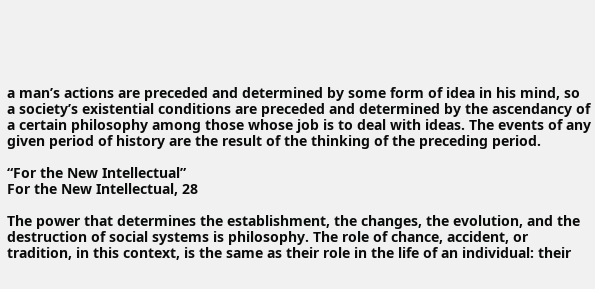a man’s actions are preceded and determined by some form of idea in his mind, so a society’s existential conditions are preceded and determined by the ascendancy of a certain philosophy among those whose job is to deal with ideas. The events of any given period of history are the result of the thinking of the preceding period.

“For the New Intellectual”
For the New Intellectual, 28

The power that determines the establishment, the changes, the evolution, and the destruction of social systems is philosophy. The role of chance, accident, or tradition, in this context, is the same as their role in the life of an individual: their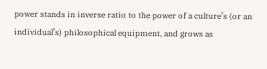power stands in inverse ratio to the power of a culture’s (or an individual’s) philosophical equipment, and grows as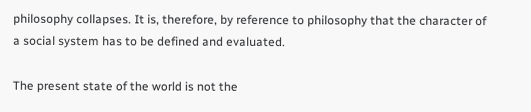philosophy collapses. It is, therefore, by reference to philosophy that the character of a social system has to be defined and evaluated.

The present state of the world is not the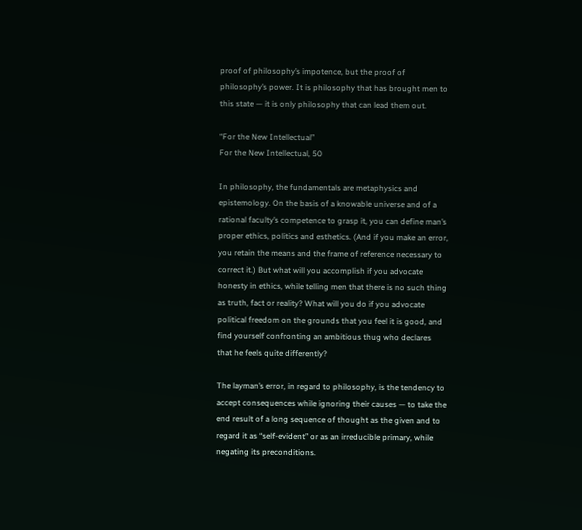proof of philosophy’s impotence, but the proof of philosophy’s power. It is philosophy that has brought men to this state — it is only philosophy that can lead them out.

“For the New Intellectual”
For the New Intellectual, 50

In philosophy, the fundamentals are metaphysics and epistemology. On the basis of a knowable universe and of a rational faculty’s competence to grasp it, you can define man’s proper ethics, politics and esthetics. (And if you make an error, you retain the means and the frame of reference necessary to correct it.) But what will you accomplish if you advocate honesty in ethics, while telling men that there is no such thing as truth, fact or reality? What will you do if you advocate political freedom on the grounds that you feel it is good, and find yourself confronting an ambitious thug who declares that he feels quite differently?

The layman’s error, in regard to philosophy, is the tendency to accept consequences while ignoring their causes — to take the end result of a long sequence of thought as the given and to regard it as “self-evident” or as an irreducible primary, while negating its preconditions.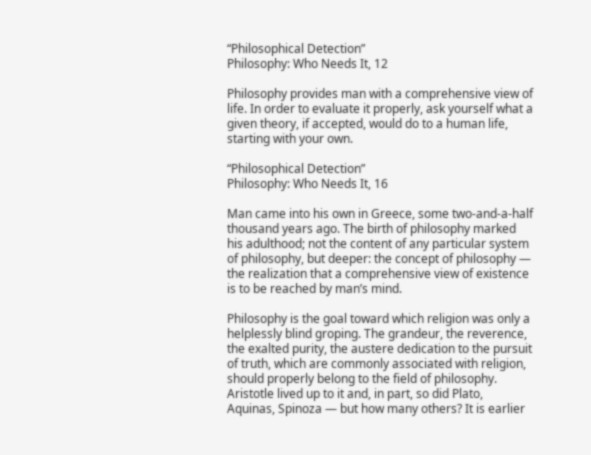“Philosophical Detection”
Philosophy: Who Needs It, 12

Philosophy provides man with a comprehensive view of life. In order to evaluate it properly, ask yourself what a given theory, if accepted, would do to a human life, starting with your own.

“Philosophical Detection”
Philosophy: Who Needs It, 16

Man came into his own in Greece, some two-and-a-half thousand years ago. The birth of philosophy marked his adulthood; not the content of any particular system of philosophy, but deeper: the concept of philosophy — the realization that a comprehensive view of existence is to be reached by man’s mind.

Philosophy is the goal toward which religion was only a helplessly blind groping. The grandeur, the reverence, the exalted purity, the austere dedication to the pursuit of truth, which are commonly associated with religion, should properly belong to the field of philosophy. Aristotle lived up to it and, in part, so did Plato, Aquinas, Spinoza — but how many others? It is earlier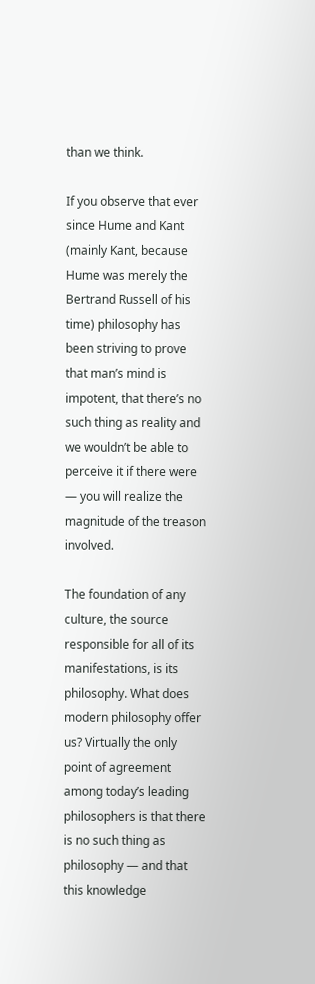than we think.

If you observe that ever since Hume and Kant (mainly Kant, because Hume was merely the Bertrand Russell of his time) philosophy has been striving to prove that man’s mind is impotent, that there’s no such thing as reality and we wouldn’t be able to perceive it if there were — you will realize the magnitude of the treason involved.

The foundation of any culture, the source responsible for all of its manifestations, is its philosophy. What does modern philosophy offer us? Virtually the only point of agreement among today’s leading philosophers is that there is no such thing as philosophy — and that this knowledge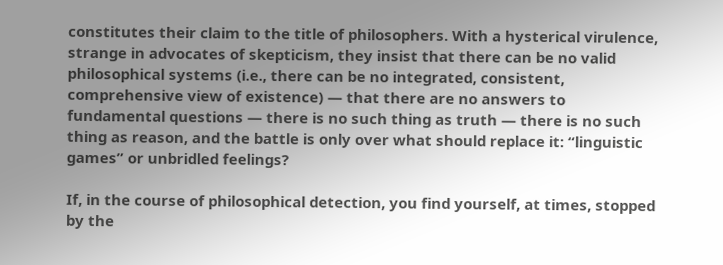constitutes their claim to the title of philosophers. With a hysterical virulence, strange in advocates of skepticism, they insist that there can be no valid philosophical systems (i.e., there can be no integrated, consistent, comprehensive view of existence) — that there are no answers to fundamental questions — there is no such thing as truth — there is no such thing as reason, and the battle is only over what should replace it: “linguistic games” or unbridled feelings?

If, in the course of philosophical detection, you find yourself, at times, stopped by the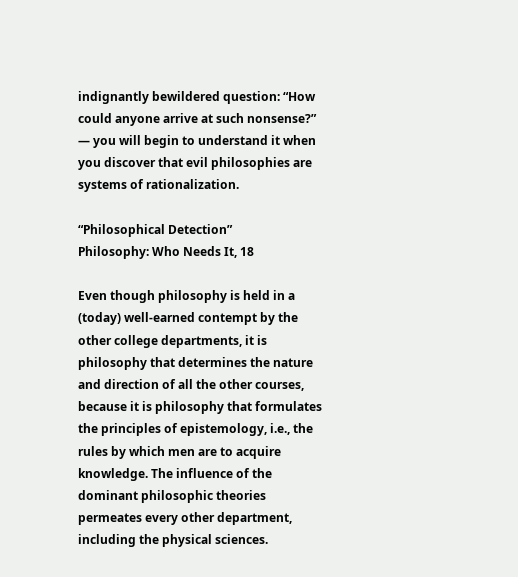indignantly bewildered question: “How could anyone arrive at such nonsense?” — you will begin to understand it when you discover that evil philosophies are systems of rationalization.

“Philosophical Detection”
Philosophy: Who Needs It, 18

Even though philosophy is held in a (today) well-earned contempt by the other college departments, it is philosophy that determines the nature and direction of all the other courses, because it is philosophy that formulates the principles of epistemology, i.e., the rules by which men are to acquire knowledge. The influence of the dominant philosophic theories permeates every other department, including the physical sciences.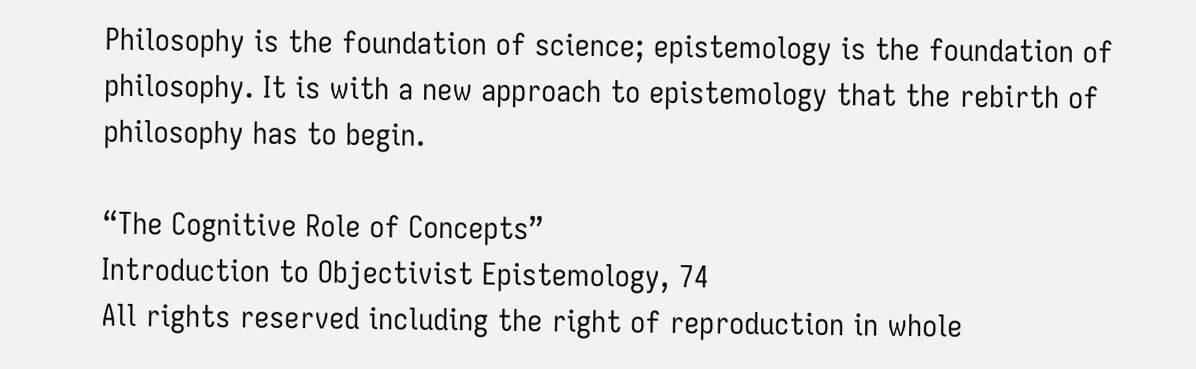Philosophy is the foundation of science; epistemology is the foundation of philosophy. It is with a new approach to epistemology that the rebirth of philosophy has to begin.

“The Cognitive Role of Concepts”
Introduction to Objectivist Epistemology, 74
All rights reserved including the right of reproduction in whole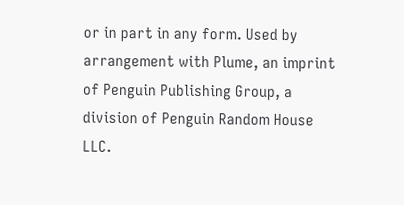or in part in any form. Used by arrangement with Plume, an imprint of Penguin Publishing Group, a division of Penguin Random House LLC.